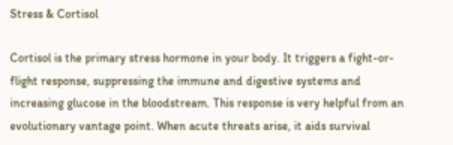Stress & Cortisol

Cortisol is the primary stress hormone in your body. It triggers a fight-or-flight response, suppressing the immune and digestive systems and increasing glucose in the bloodstream. This response is very helpful from an evolutionary vantage point. When acute threats arise, it aids survival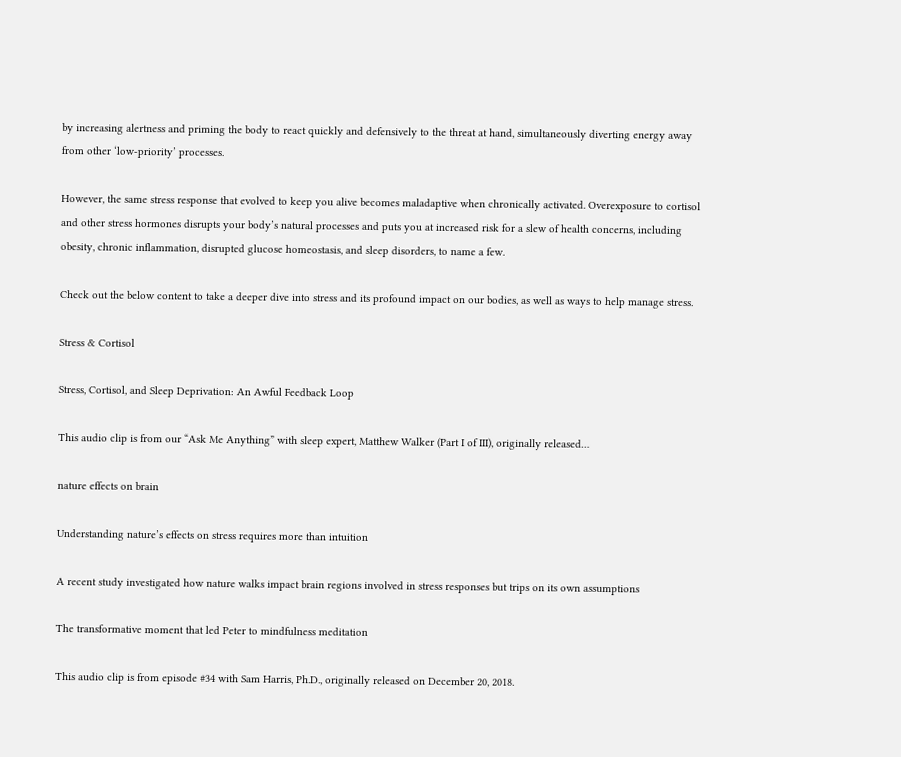by increasing alertness and priming the body to react quickly and defensively to the threat at hand, simultaneously diverting energy away from other ‘low-priority’ processes.

However, the same stress response that evolved to keep you alive becomes maladaptive when chronically activated. Overexposure to cortisol and other stress hormones disrupts your body’s natural processes and puts you at increased risk for a slew of health concerns, including obesity, chronic inflammation, disrupted glucose homeostasis, and sleep disorders, to name a few.

Check out the below content to take a deeper dive into stress and its profound impact on our bodies, as well as ways to help manage stress.

Stress & Cortisol

Stress, Cortisol, and Sleep Deprivation: An Awful Feedback Loop

This audio clip is from our “Ask Me Anything” with sleep expert, Matthew Walker (Part I of III), originally released…

nature effects on brain

Understanding nature’s effects on stress requires more than intuition

A recent study investigated how nature walks impact brain regions involved in stress responses but trips on its own assumptions

The transformative moment that led Peter to mindfulness meditation

This audio clip is from episode #34 with Sam Harris, Ph.D., originally released on December 20, 2018.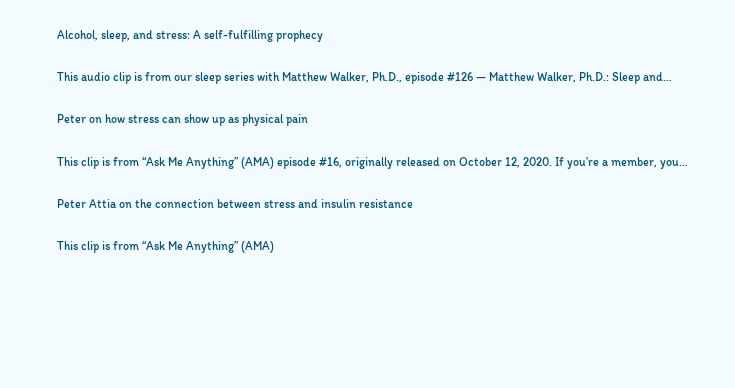Alcohol, sleep, and stress: A self-fulfilling prophecy

This audio clip is from our sleep series with Matthew Walker, Ph.D., episode #126 — Matthew Walker, Ph.D.: Sleep and…

Peter on how stress can show up as physical pain

This clip is from “Ask Me Anything” (AMA) episode #16, originally released on October 12, 2020. If you’re a member, you…

Peter Attia on the connection between stress and insulin resistance

This clip is from “Ask Me Anything” (AMA)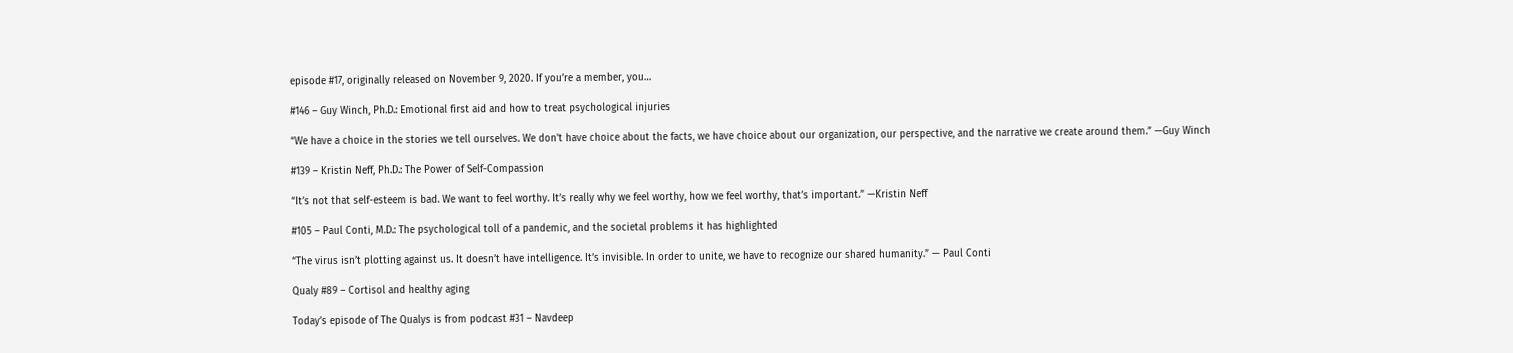episode #17, originally released on November 9, 2020. If you’re a member, you…

#146 – Guy Winch, Ph.D.: Emotional first aid and how to treat psychological injuries

“We have a choice in the stories we tell ourselves. We don’t have choice about the facts, we have choice about our organization, our perspective, and the narrative we create around them.” —Guy Winch

#139 – Kristin Neff, Ph.D.: The Power of Self-Compassion

“It’s not that self-esteem is bad. We want to feel worthy. It’s really why we feel worthy, how we feel worthy, that’s important.” —Kristin Neff

#105 – Paul Conti, M.D.: The psychological toll of a pandemic, and the societal problems it has highlighted

“The virus isn’t plotting against us. It doesn’t have intelligence. It’s invisible. In order to unite, we have to recognize our shared humanity.” — Paul Conti

Qualy #89 – Cortisol and healthy aging

Today’s episode of The Qualys is from podcast #31 – Navdeep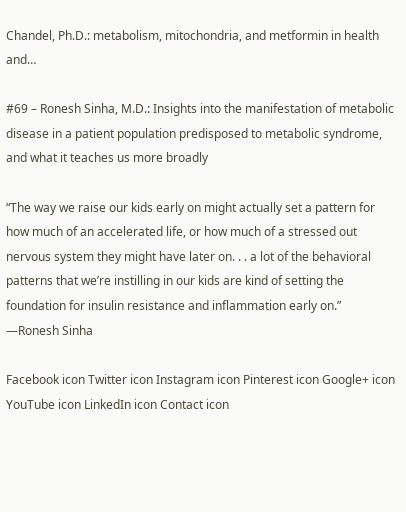Chandel, Ph.D.: metabolism, mitochondria, and metformin in health and…

#69 – Ronesh Sinha, M.D.: Insights into the manifestation of metabolic disease in a patient population predisposed to metabolic syndrome, and what it teaches us more broadly

“The way we raise our kids early on might actually set a pattern for how much of an accelerated life, or how much of a stressed out nervous system they might have later on. . . a lot of the behavioral patterns that we’re instilling in our kids are kind of setting the foundation for insulin resistance and inflammation early on.” —Ronesh Sinha

Facebook icon Twitter icon Instagram icon Pinterest icon Google+ icon YouTube icon LinkedIn icon Contact icon